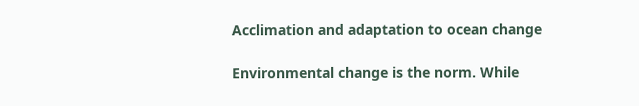Acclimation and adaptation to ocean change

Environmental change is the norm. While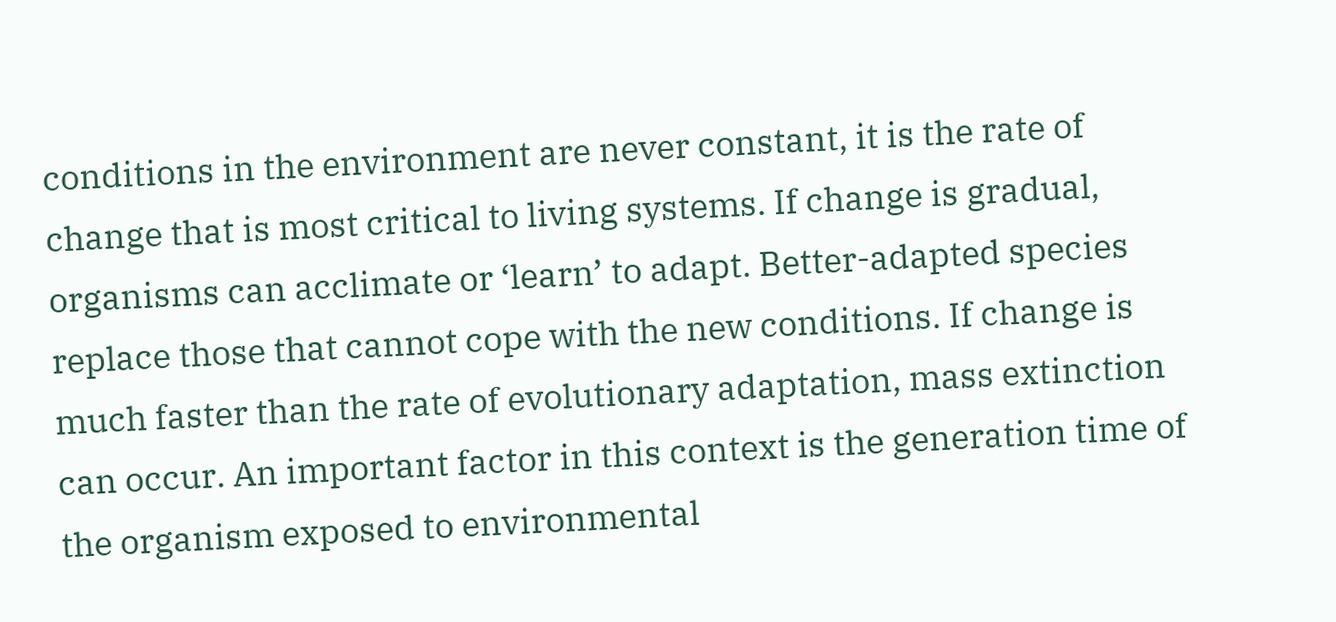conditions in the environment are never constant, it is the rate of change that is most critical to living systems. If change is gradual, organisms can acclimate or ‘learn’ to adapt. Better-adapted species replace those that cannot cope with the new conditions. If change is much faster than the rate of evolutionary adaptation, mass extinction can occur. An important factor in this context is the generation time of the organism exposed to environmental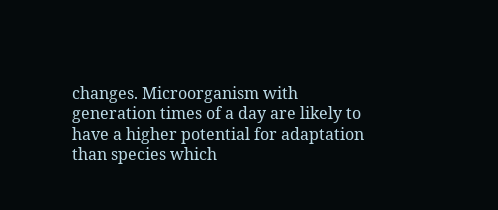changes. Microorganism with generation times of a day are likely to have a higher potential for adaptation than species which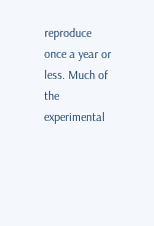reproduce once a year or less. Much of the experimental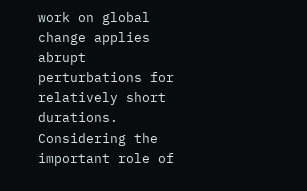work on global change applies abrupt perturbations for relatively short durations. Considering the important role of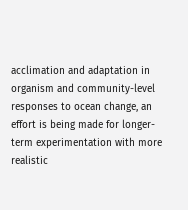acclimation and adaptation in organism and community-level responses to ocean change, an effort is being made for longer-term experimentation with more realistic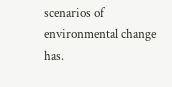scenarios of environmental change has.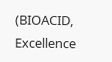(BIOACID, Excellence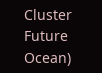Cluster Future Ocean)